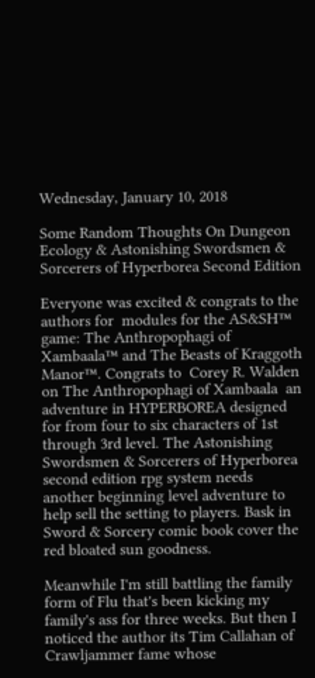Wednesday, January 10, 2018

Some Random Thoughts On Dungeon Ecology & Astonishing Swordsmen & Sorcerers of Hyperborea Second Edition

Everyone was excited & congrats to the authors for  modules for the AS&SH™ game: The Anthropophagi of Xambaala™ and The Beasts of Kraggoth Manor™. Congrats to  Corey R. Walden on The Anthropophagi of Xambaala  an adventure in HYPERBOREA designed for from four to six characters of 1st through 3rd level. The Astonishing Swordsmen & Sorcerers of Hyperborea second edition rpg system needs another beginning level adventure to help sell the setting to players. Bask in Sword & Sorcery comic book cover the red bloated sun goodness.

Meanwhile I'm still battling the family form of Flu that's been kicking my family's ass for three weeks. But then I noticed the author its Tim Callahan of Crawljammer fame whose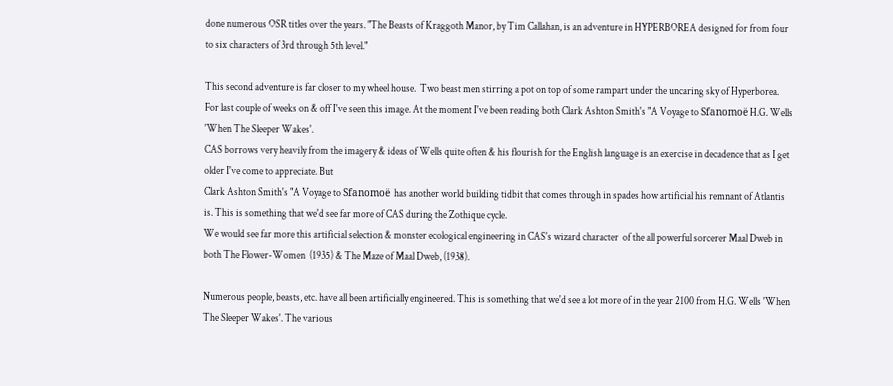done numerous OSR titles over the years. "The Beasts of Kraggoth Manor, by Tim Callahan, is an adventure in HYPERBOREA designed for from four to six characters of 3rd through 5th level."

This second adventure is far closer to my wheel house.  Two beast men stirring a pot on top of some rampart under the uncaring sky of Hyperborea. For last couple of weeks on & off I've seen this image. At the moment I've been reading both Clark Ashton Smith's "A Voyage to Sfanomoë H.G. Wells 'When The Sleeper Wakes'.
CAS borrows very heavily from the imagery & ideas of Wells quite often & his flourish for the English language is an exercise in decadence that as I get older I've come to appreciate. But
Clark Ashton Smith's "A Voyage to Sfanomoë  has another world building tidbit that comes through in spades how artificial his remnant of Atlantis is. This is something that we'd see far more of CAS during the Zothique cycle.
We would see far more this artificial selection & monster ecological engineering in CAS's wizard character  of the all powerful sorcerer Maal Dweb in both The Flower-Women  (1935) & The Maze of Maal Dweb, (1938).

Numerous people, beasts, etc. have all been artificially engineered. This is something that we'd see a lot more of in the year 2100 from H.G. Wells 'When The Sleeper Wakes'. The various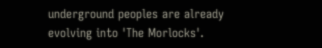underground peoples are already evolving into 'The Morlocks'.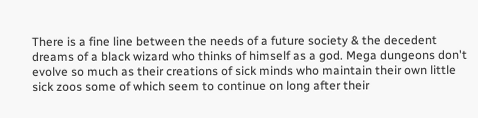There is a fine line between the needs of a future society & the decedent dreams of a black wizard who thinks of himself as a god. Mega dungeons don't evolve so much as their creations of sick minds who maintain their own little sick zoos some of which seem to continue on long after their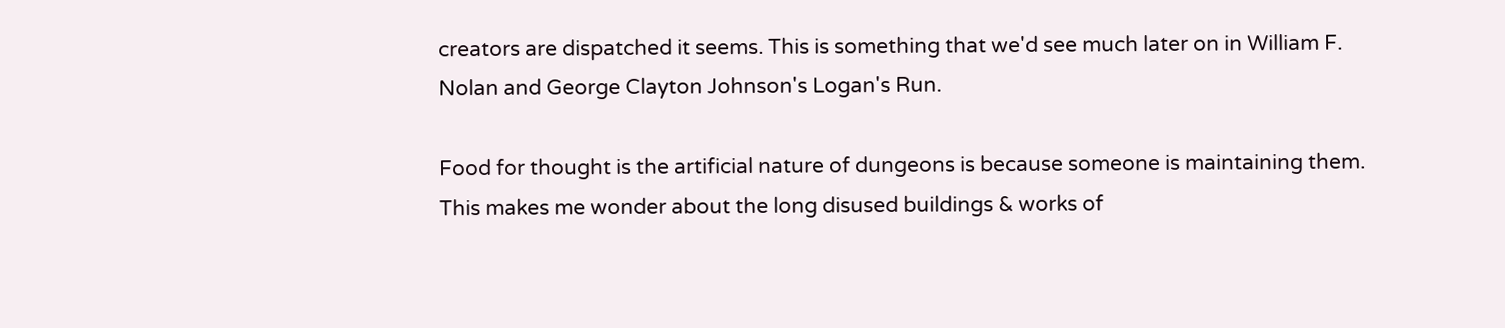creators are dispatched it seems. This is something that we'd see much later on in William F. Nolan and George Clayton Johnson's Logan's Run.

Food for thought is the artificial nature of dungeons is because someone is maintaining them. This makes me wonder about the long disused buildings & works of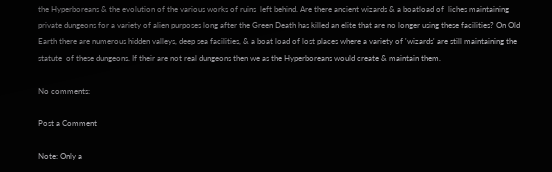the Hyperboreans & the evolution of the various works of ruins  left behind. Are there ancient wizards & a boatload of  liches maintaining private dungeons for a variety of alien purposes long after the Green Death has killed an elite that are no longer using these facilities? On Old Earth there are numerous hidden valleys, deep sea facilities, & a boat load of lost places where a variety of 'wizards' are still maintaining the statute  of these dungeons. If their are not real dungeons then we as the Hyperboreans would create & maintain them.

No comments:

Post a Comment

Note: Only a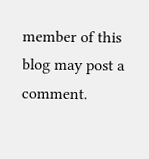member of this blog may post a comment.